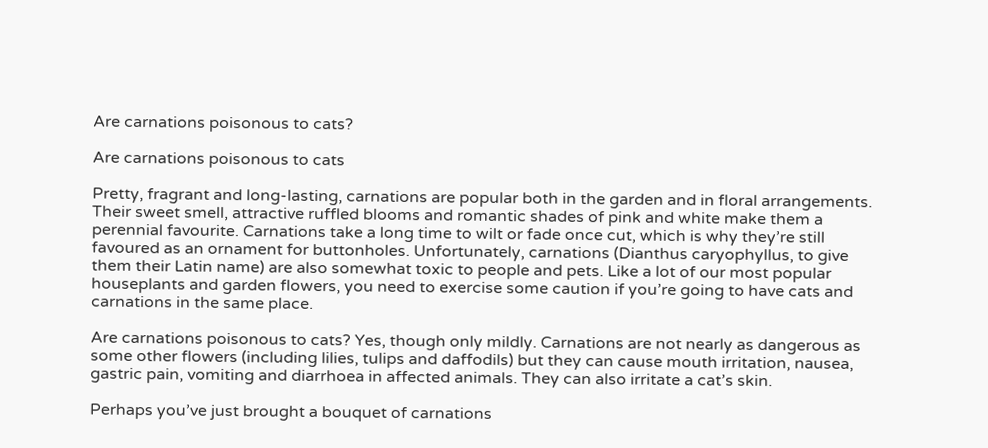Are carnations poisonous to cats?

Are carnations poisonous to cats

Pretty, fragrant and long-lasting, carnations are popular both in the garden and in floral arrangements. Their sweet smell, attractive ruffled blooms and romantic shades of pink and white make them a perennial favourite. Carnations take a long time to wilt or fade once cut, which is why they’re still favoured as an ornament for buttonholes. Unfortunately, carnations (Dianthus caryophyllus, to give them their Latin name) are also somewhat toxic to people and pets. Like a lot of our most popular houseplants and garden flowers, you need to exercise some caution if you’re going to have cats and carnations in the same place.

Are carnations poisonous to cats? Yes, though only mildly. Carnations are not nearly as dangerous as some other flowers (including lilies, tulips and daffodils) but they can cause mouth irritation, nausea, gastric pain, vomiting and diarrhoea in affected animals. They can also irritate a cat’s skin.

Perhaps you’ve just brought a bouquet of carnations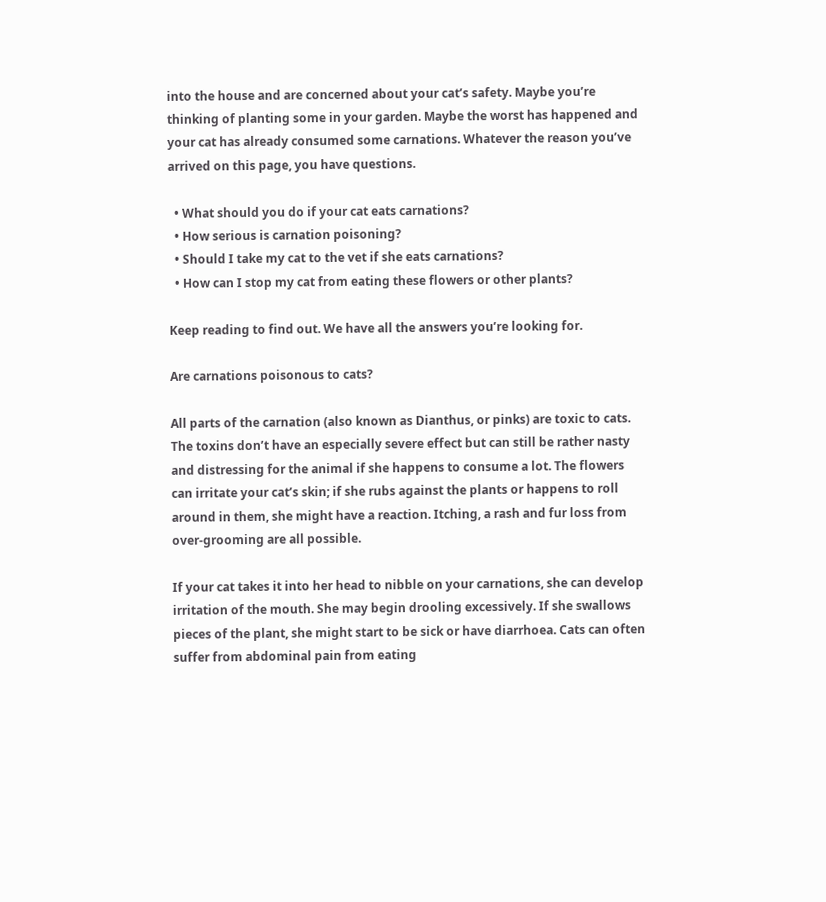into the house and are concerned about your cat’s safety. Maybe you’re thinking of planting some in your garden. Maybe the worst has happened and your cat has already consumed some carnations. Whatever the reason you’ve arrived on this page, you have questions.

  • What should you do if your cat eats carnations?
  • How serious is carnation poisoning?
  • Should I take my cat to the vet if she eats carnations?
  • How can I stop my cat from eating these flowers or other plants?

Keep reading to find out. We have all the answers you’re looking for.

Are carnations poisonous to cats?

All parts of the carnation (also known as Dianthus, or pinks) are toxic to cats. The toxins don’t have an especially severe effect but can still be rather nasty and distressing for the animal if she happens to consume a lot. The flowers can irritate your cat’s skin; if she rubs against the plants or happens to roll around in them, she might have a reaction. Itching, a rash and fur loss from over-grooming are all possible.

If your cat takes it into her head to nibble on your carnations, she can develop irritation of the mouth. She may begin drooling excessively. If she swallows pieces of the plant, she might start to be sick or have diarrhoea. Cats can often suffer from abdominal pain from eating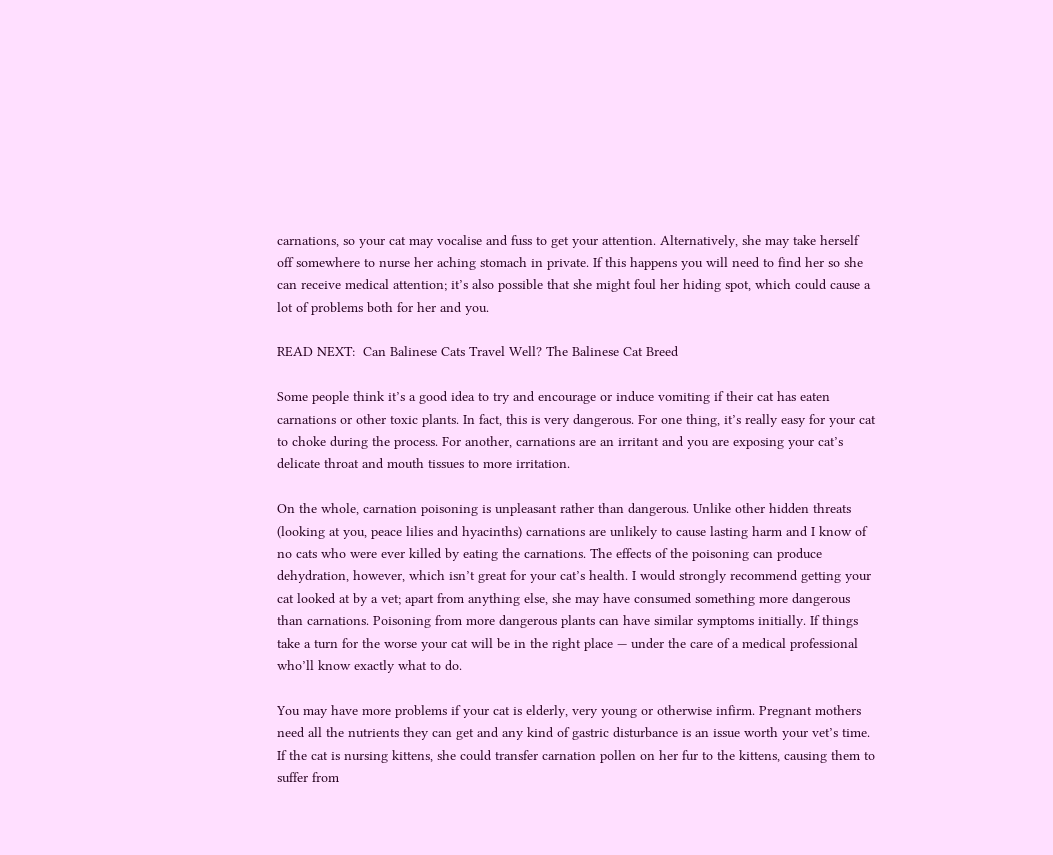carnations, so your cat may vocalise and fuss to get your attention. Alternatively, she may take herself off somewhere to nurse her aching stomach in private. If this happens you will need to find her so she can receive medical attention; it’s also possible that she might foul her hiding spot, which could cause a lot of problems both for her and you.

READ NEXT:  Can Balinese Cats Travel Well? The Balinese Cat Breed

Some people think it’s a good idea to try and encourage or induce vomiting if their cat has eaten carnations or other toxic plants. In fact, this is very dangerous. For one thing, it’s really easy for your cat to choke during the process. For another, carnations are an irritant and you are exposing your cat’s delicate throat and mouth tissues to more irritation.

On the whole, carnation poisoning is unpleasant rather than dangerous. Unlike other hidden threats (looking at you, peace lilies and hyacinths) carnations are unlikely to cause lasting harm and I know of no cats who were ever killed by eating the carnations. The effects of the poisoning can produce dehydration, however, which isn’t great for your cat’s health. I would strongly recommend getting your cat looked at by a vet; apart from anything else, she may have consumed something more dangerous than carnations. Poisoning from more dangerous plants can have similar symptoms initially. If things take a turn for the worse your cat will be in the right place — under the care of a medical professional who’ll know exactly what to do.

You may have more problems if your cat is elderly, very young or otherwise infirm. Pregnant mothers need all the nutrients they can get and any kind of gastric disturbance is an issue worth your vet’s time. If the cat is nursing kittens, she could transfer carnation pollen on her fur to the kittens, causing them to suffer from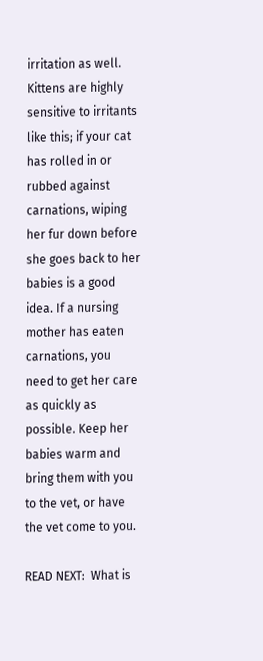irritation as well. Kittens are highly sensitive to irritants like this; if your cat has rolled in or rubbed against carnations, wiping her fur down before she goes back to her babies is a good idea. If a nursing mother has eaten carnations, you need to get her care as quickly as possible. Keep her babies warm and bring them with you to the vet, or have the vet come to you.

READ NEXT:  What is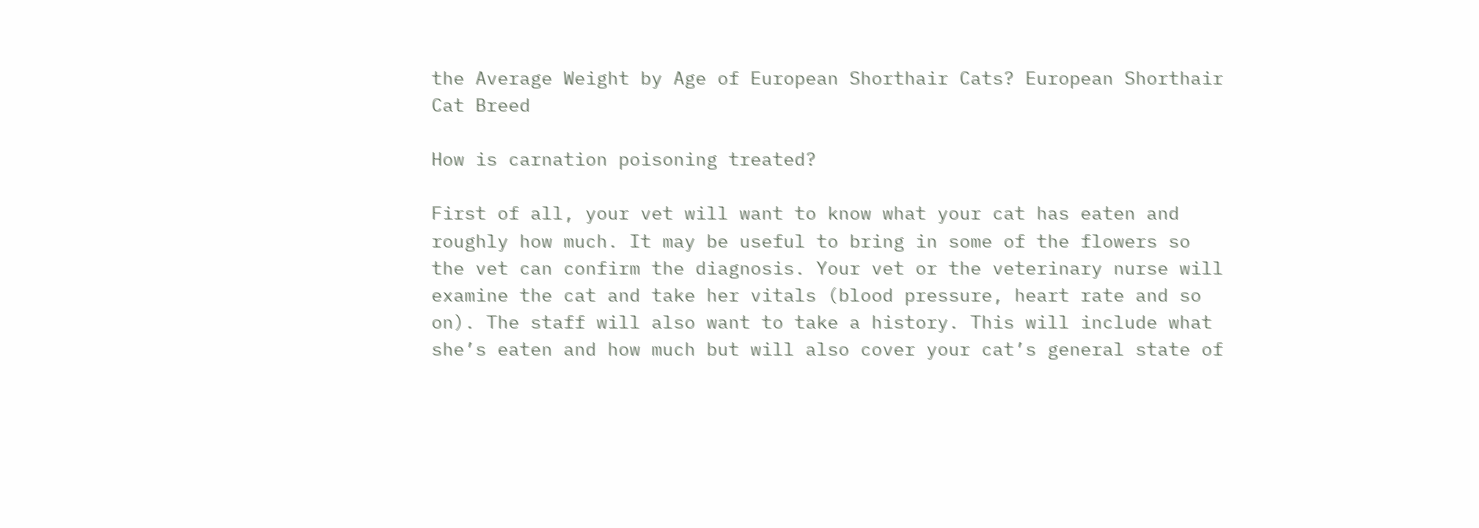the Average Weight by Age of European Shorthair Cats? European Shorthair Cat Breed

How is carnation poisoning treated?

First of all, your vet will want to know what your cat has eaten and roughly how much. It may be useful to bring in some of the flowers so the vet can confirm the diagnosis. Your vet or the veterinary nurse will examine the cat and take her vitals (blood pressure, heart rate and so on). The staff will also want to take a history. This will include what she’s eaten and how much but will also cover your cat’s general state of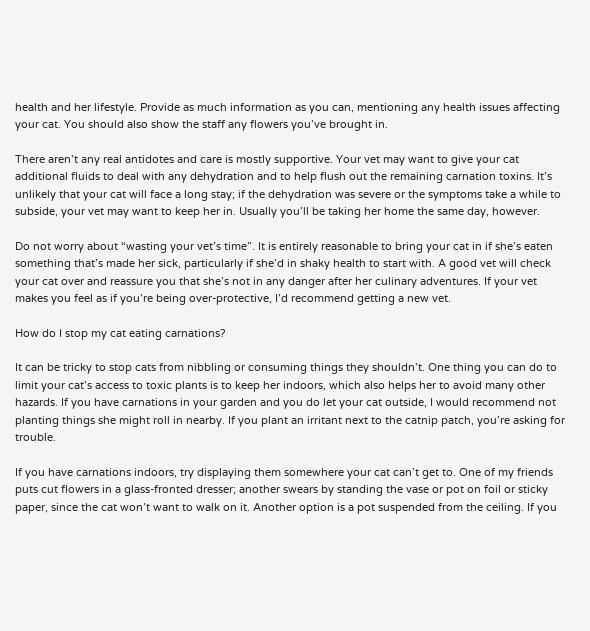health and her lifestyle. Provide as much information as you can, mentioning any health issues affecting your cat. You should also show the staff any flowers you’ve brought in.

There aren’t any real antidotes and care is mostly supportive. Your vet may want to give your cat additional fluids to deal with any dehydration and to help flush out the remaining carnation toxins. It’s unlikely that your cat will face a long stay; if the dehydration was severe or the symptoms take a while to subside, your vet may want to keep her in. Usually you’ll be taking her home the same day, however.

Do not worry about “wasting your vet’s time”. It is entirely reasonable to bring your cat in if she’s eaten something that’s made her sick, particularly if she’d in shaky health to start with. A good vet will check your cat over and reassure you that she’s not in any danger after her culinary adventures. If your vet makes you feel as if you’re being over-protective, I’d recommend getting a new vet.

How do I stop my cat eating carnations?

It can be tricky to stop cats from nibbling or consuming things they shouldn’t. One thing you can do to limit your cat’s access to toxic plants is to keep her indoors, which also helps her to avoid many other hazards. If you have carnations in your garden and you do let your cat outside, I would recommend not planting things she might roll in nearby. If you plant an irritant next to the catnip patch, you’re asking for trouble.

If you have carnations indoors, try displaying them somewhere your cat can’t get to. One of my friends puts cut flowers in a glass-fronted dresser; another swears by standing the vase or pot on foil or sticky paper, since the cat won’t want to walk on it. Another option is a pot suspended from the ceiling. If you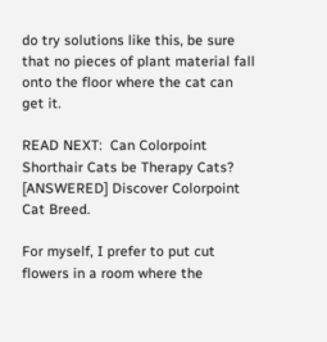do try solutions like this, be sure that no pieces of plant material fall onto the floor where the cat can get it.

READ NEXT:  Can Colorpoint Shorthair Cats be Therapy Cats? [ANSWERED] Discover Colorpoint Cat Breed.

For myself, I prefer to put cut flowers in a room where the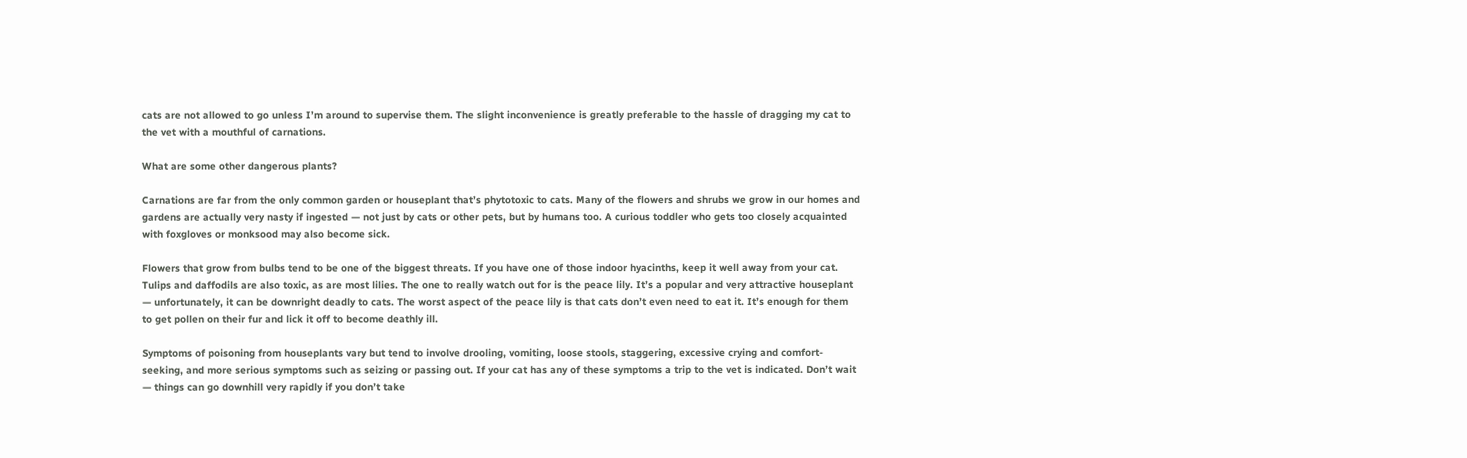cats are not allowed to go unless I’m around to supervise them. The slight inconvenience is greatly preferable to the hassle of dragging my cat to the vet with a mouthful of carnations.

What are some other dangerous plants?

Carnations are far from the only common garden or houseplant that’s phytotoxic to cats. Many of the flowers and shrubs we grow in our homes and gardens are actually very nasty if ingested — not just by cats or other pets, but by humans too. A curious toddler who gets too closely acquainted with foxgloves or monksood may also become sick.

Flowers that grow from bulbs tend to be one of the biggest threats. If you have one of those indoor hyacinths, keep it well away from your cat. Tulips and daffodils are also toxic, as are most lilies. The one to really watch out for is the peace lily. It’s a popular and very attractive houseplant — unfortunately, it can be downright deadly to cats. The worst aspect of the peace lily is that cats don’t even need to eat it. It’s enough for them to get pollen on their fur and lick it off to become deathly ill.

Symptoms of poisoning from houseplants vary but tend to involve drooling, vomiting, loose stools, staggering, excessive crying and comfort-seeking, and more serious symptoms such as seizing or passing out. If your cat has any of these symptoms a trip to the vet is indicated. Don’t wait — things can go downhill very rapidly if you don’t take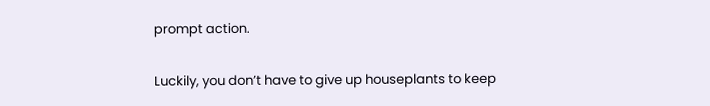prompt action.

Luckily, you don’t have to give up houseplants to keep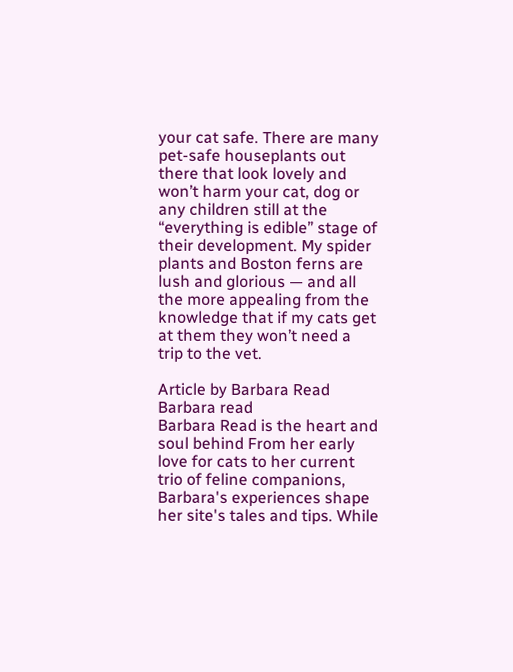your cat safe. There are many pet-safe houseplants out there that look lovely and won’t harm your cat, dog or any children still at the “everything is edible” stage of their development. My spider plants and Boston ferns are lush and glorious — and all the more appealing from the knowledge that if my cats get at them they won’t need a trip to the vet.

Article by Barbara Read
Barbara read
Barbara Read is the heart and soul behind From her early love for cats to her current trio of feline companions, Barbara's experiences shape her site's tales and tips. While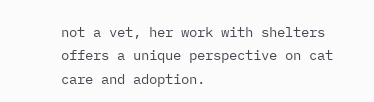not a vet, her work with shelters offers a unique perspective on cat care and adoption.